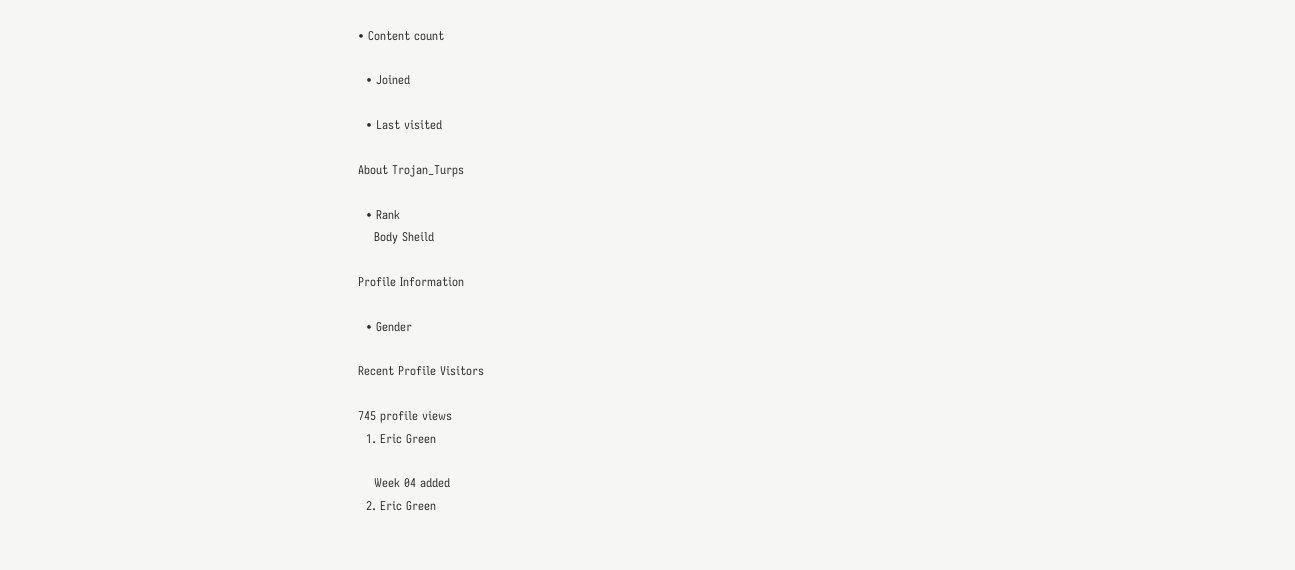• Content count

  • Joined

  • Last visited

About Trojan_Turps

  • Rank
    Body Sheild

Profile Information

  • Gender

Recent Profile Visitors

745 profile views
  1. Eric Green

    Week 04 added
  2. Eric Green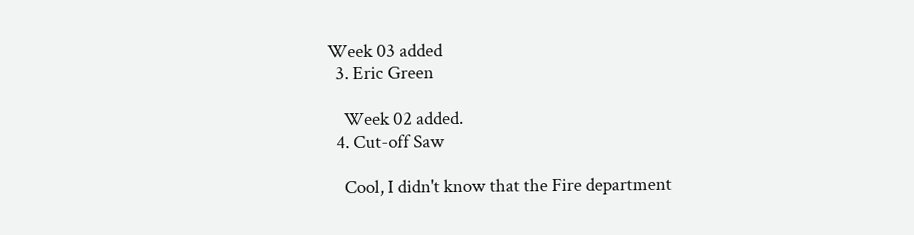Week 03 added
  3. Eric Green

    Week 02 added.
  4. Cut-off Saw

    Cool, I didn't know that the Fire department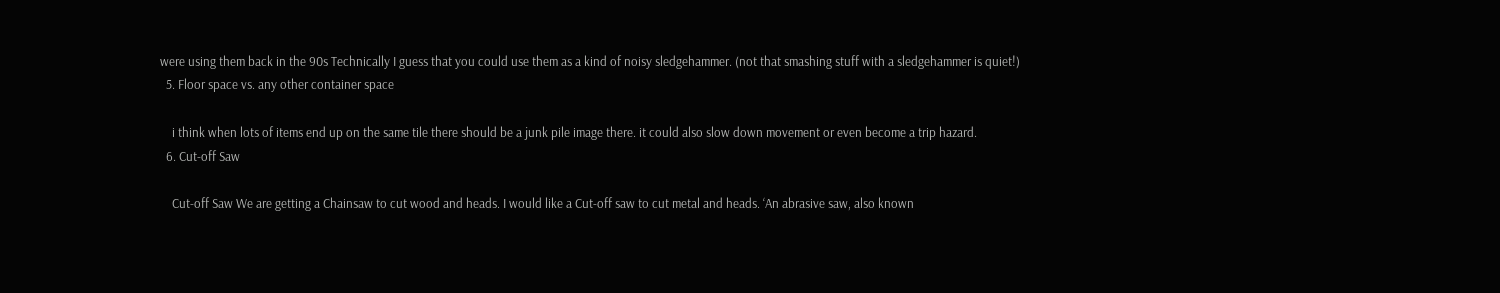were using them back in the 90s Technically I guess that you could use them as a kind of noisy sledgehammer. (not that smashing stuff with a sledgehammer is quiet!)
  5. Floor space vs. any other container space

    i think when lots of items end up on the same tile there should be a junk pile image there. it could also slow down movement or even become a trip hazard.
  6. Cut-off Saw

    Cut-off Saw We are getting a Chainsaw to cut wood and heads. I would like a Cut-off saw to cut metal and heads. ‘An abrasive saw, also known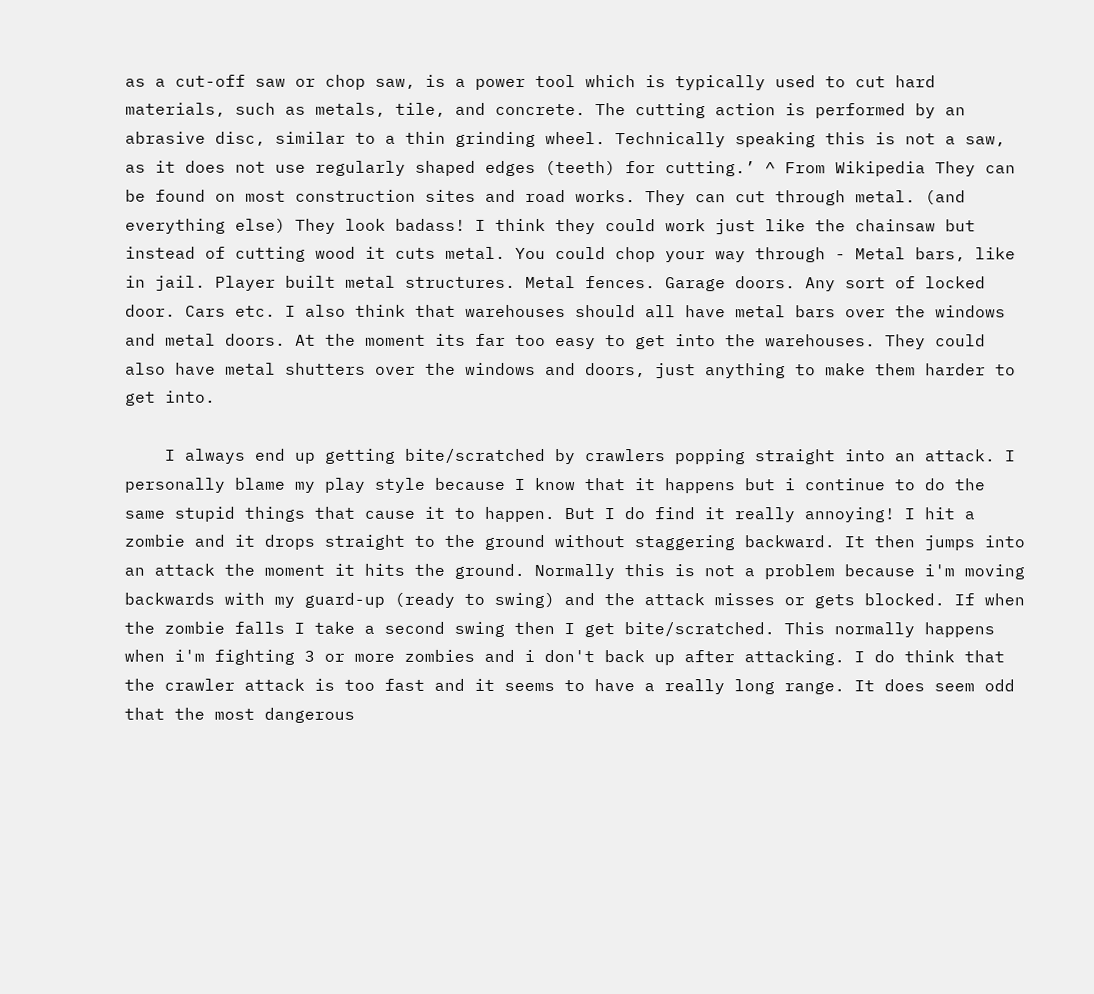as a cut-off saw or chop saw, is a power tool which is typically used to cut hard materials, such as metals, tile, and concrete. The cutting action is performed by an abrasive disc, similar to a thin grinding wheel. Technically speaking this is not a saw, as it does not use regularly shaped edges (teeth) for cutting.’ ^ From Wikipedia They can be found on most construction sites and road works. They can cut through metal. (and everything else) They look badass! I think they could work just like the chainsaw but instead of cutting wood it cuts metal. You could chop your way through - Metal bars, like in jail. Player built metal structures. Metal fences. Garage doors. Any sort of locked door. Cars etc. I also think that warehouses should all have metal bars over the windows and metal doors. At the moment its far too easy to get into the warehouses. They could also have metal shutters over the windows and doors, just anything to make them harder to get into.

    I always end up getting bite/scratched by crawlers popping straight into an attack. I personally blame my play style because I know that it happens but i continue to do the same stupid things that cause it to happen. But I do find it really annoying! I hit a zombie and it drops straight to the ground without staggering backward. It then jumps into an attack the moment it hits the ground. Normally this is not a problem because i'm moving backwards with my guard-up (ready to swing) and the attack misses or gets blocked. If when the zombie falls I take a second swing then I get bite/scratched. This normally happens when i'm fighting 3 or more zombies and i don't back up after attacking. I do think that the crawler attack is too fast and it seems to have a really long range. It does seem odd that the most dangerous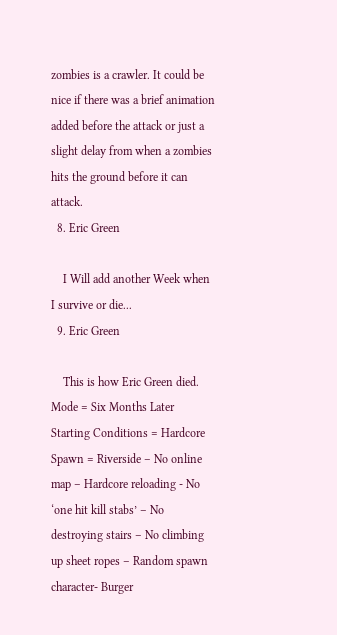zombies is a crawler. It could be nice if there was a brief animation added before the attack or just a slight delay from when a zombies hits the ground before it can attack.
  8. Eric Green

    I Will add another Week when I survive or die...
  9. Eric Green

    This is how Eric Green died. Mode = Six Months Later Starting Conditions = Hardcore Spawn = Riverside – No online map – Hardcore reloading - No ‘one hit kill stabs’ – No destroying stairs – No climbing up sheet ropes – Random spawn character- Burger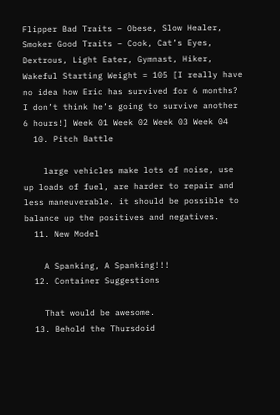Flipper Bad Traits – Obese, Slow Healer, Smoker Good Traits – Cook, Cat’s Eyes, Dextrous, Light Eater, Gymnast, Hiker, Wakeful Starting Weight = 105 [I really have no idea how Eric has survived for 6 months? I don’t think he’s going to survive another 6 hours!] Week 01 Week 02 Week 03 Week 04
  10. Pitch Battle

    large vehicles make lots of noise, use up loads of fuel, are harder to repair and less maneuverable. it should be possible to balance up the positives and negatives.
  11. New Model

    A Spanking, A Spanking!!!
  12. Container Suggestions

    That would be awesome.
  13. Behold the Thursdoid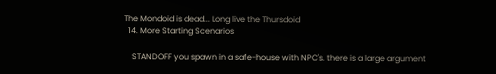The Mondoid is dead... Long live the Thursdoid
  14. More Starting Scenarios

    STANDOFF you spawn in a safe-house with NPC's. there is a large argument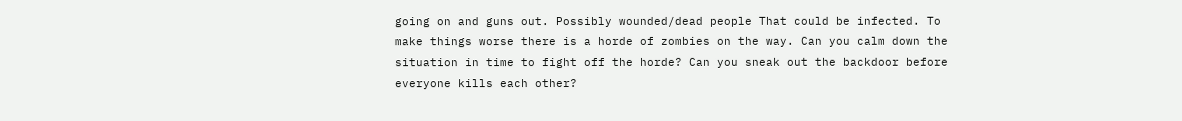going on and guns out. Possibly wounded/dead people That could be infected. To make things worse there is a horde of zombies on the way. Can you calm down the situation in time to fight off the horde? Can you sneak out the backdoor before everyone kills each other?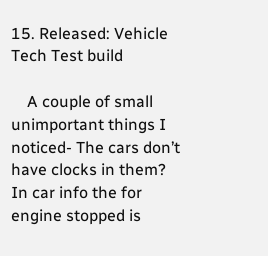15. Released: Vehicle Tech Test build

    A couple of small unimportant things I noticed- The cars don’t have clocks in them? In car info the for engine stopped is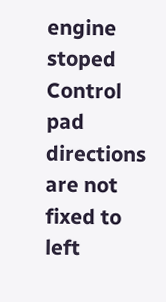engine stoped Control pad directions are not fixed to left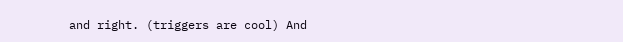and right. (triggers are cool) And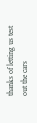thanks of letting us test out the cars